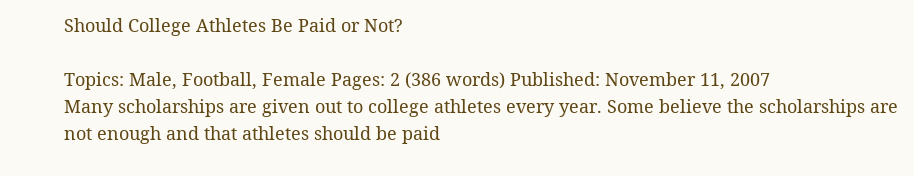Should College Athletes Be Paid or Not?

Topics: Male, Football, Female Pages: 2 (386 words) Published: November 11, 2007
Many scholarships are given out to college athletes every year. Some believe the scholarships are not enough and that athletes should be paid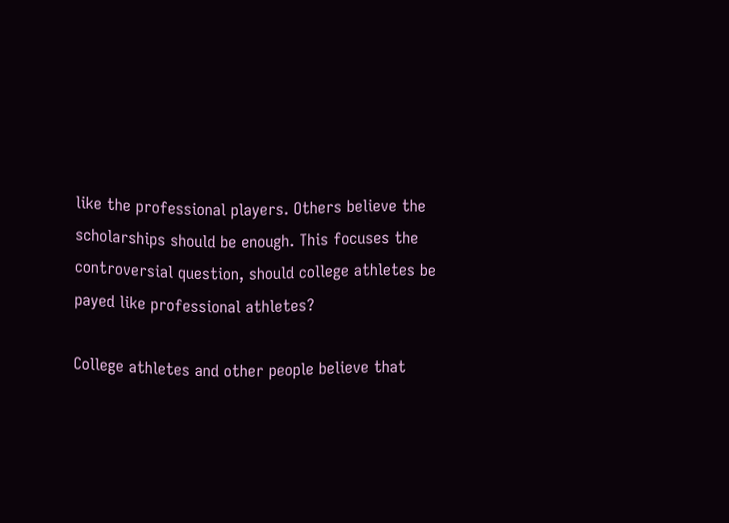like the professional players. Others believe the scholarships should be enough. This focuses the controversial question, should college athletes be payed like professional athletes?

College athletes and other people believe that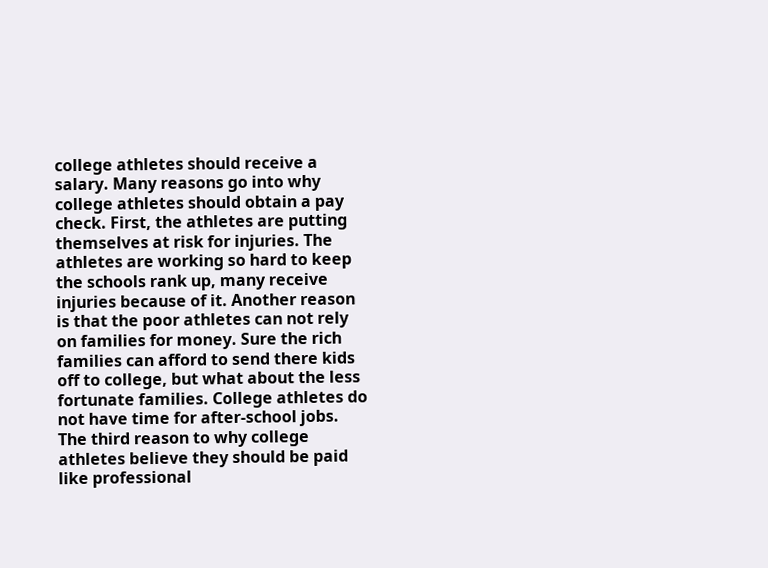college athletes should receive a salary. Many reasons go into why college athletes should obtain a pay check. First, the athletes are putting themselves at risk for injuries. The athletes are working so hard to keep the schools rank up, many receive injuries because of it. Another reason is that the poor athletes can not rely on families for money. Sure the rich families can afford to send there kids off to college, but what about the less fortunate families. College athletes do not have time for after-school jobs. The third reason to why college athletes believe they should be paid like professional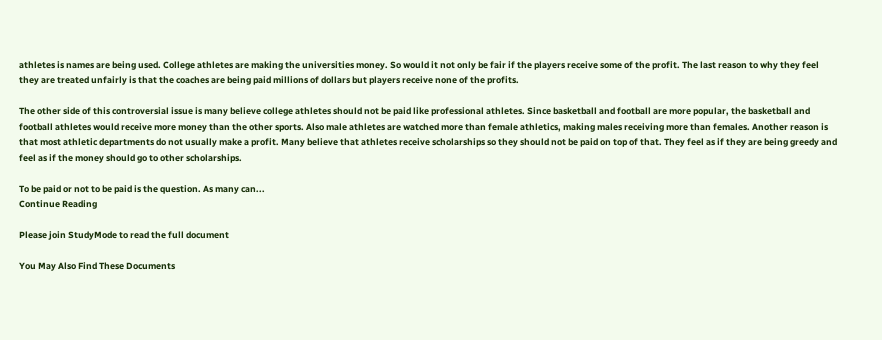athletes is names are being used. College athletes are making the universities money. So would it not only be fair if the players receive some of the profit. The last reason to why they feel they are treated unfairly is that the coaches are being paid millions of dollars but players receive none of the profits.

The other side of this controversial issue is many believe college athletes should not be paid like professional athletes. Since basketball and football are more popular, the basketball and football athletes would receive more money than the other sports. Also male athletes are watched more than female athletics, making males receiving more than females. Another reason is that most athletic departments do not usually make a profit. Many believe that athletes receive scholarships so they should not be paid on top of that. They feel as if they are being greedy and feel as if the money should go to other scholarships.

To be paid or not to be paid is the question. As many can...
Continue Reading

Please join StudyMode to read the full document

You May Also Find These Documents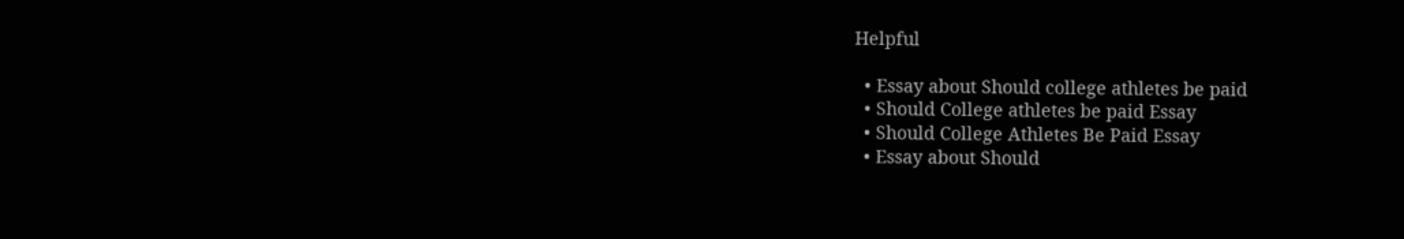Helpful

  • Essay about Should college athletes be paid
  • Should College athletes be paid Essay
  • Should College Athletes Be Paid Essay
  • Essay about Should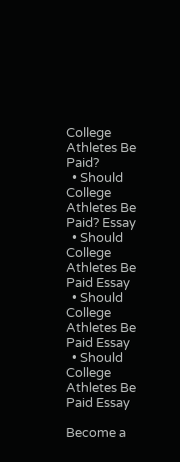College Athletes Be Paid?
  • Should College Athletes Be Paid? Essay
  • Should College Athletes Be Paid Essay
  • Should College Athletes Be Paid Essay
  • Should College Athletes Be Paid Essay

Become a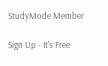StudyMode Member

Sign Up - It's Free